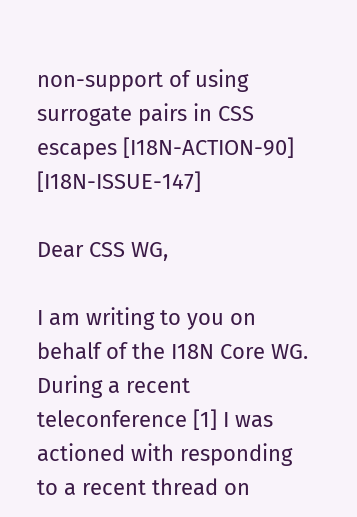non-support of using surrogate pairs in CSS escapes [I18N-ACTION-90] [I18N-ISSUE-147]

Dear CSS WG,

I am writing to you on behalf of the I18N Core WG. During a recent teleconference [1] I was actioned with responding to a recent thread on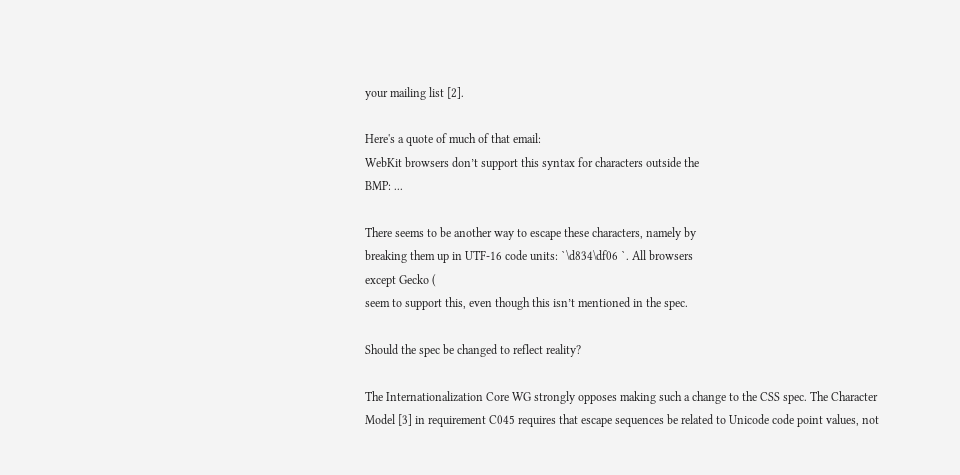your mailing list [2].

Here's a quote of much of that email:
WebKit browsers don’t support this syntax for characters outside the
BMP: ...

There seems to be another way to escape these characters, namely by
breaking them up in UTF-16 code units: `\d834\df06 `. All browsers
except Gecko (
seem to support this, even though this isn’t mentioned in the spec.

Should the spec be changed to reflect reality?

The Internationalization Core WG strongly opposes making such a change to the CSS spec. The Character Model [3] in requirement C045 requires that escape sequences be related to Unicode code point values, not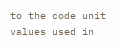to the code unit values used in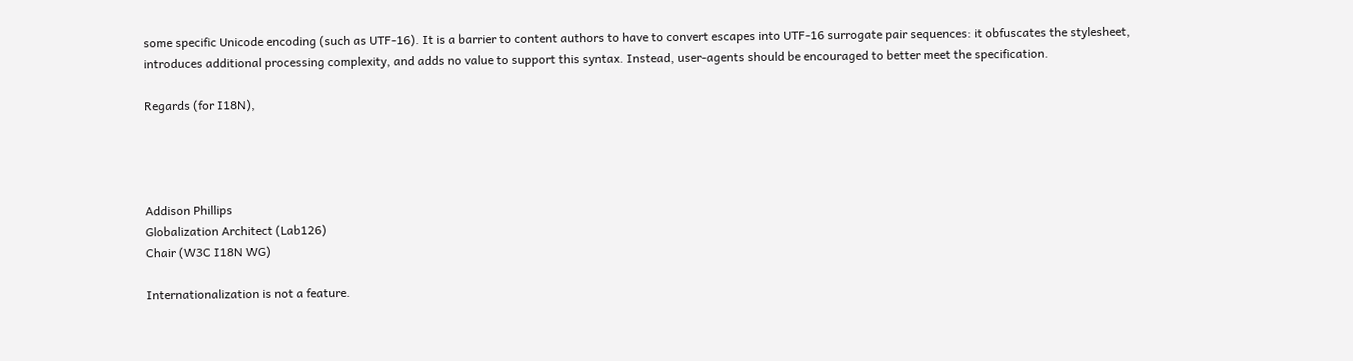some specific Unicode encoding (such as UTF-16). It is a barrier to content authors to have to convert escapes into UTF-16 surrogate pair sequences: it obfuscates the stylesheet, introduces additional processing complexity, and adds no value to support this syntax. Instead, user-agents should be encouraged to better meet the specification.

Regards (for I18N),




Addison Phillips
Globalization Architect (Lab126)
Chair (W3C I18N WG)

Internationalization is not a feature.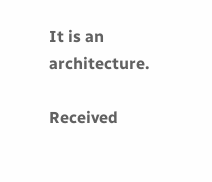It is an architecture.

Received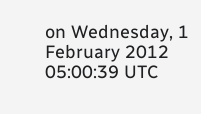on Wednesday, 1 February 2012 05:00:39 UTC